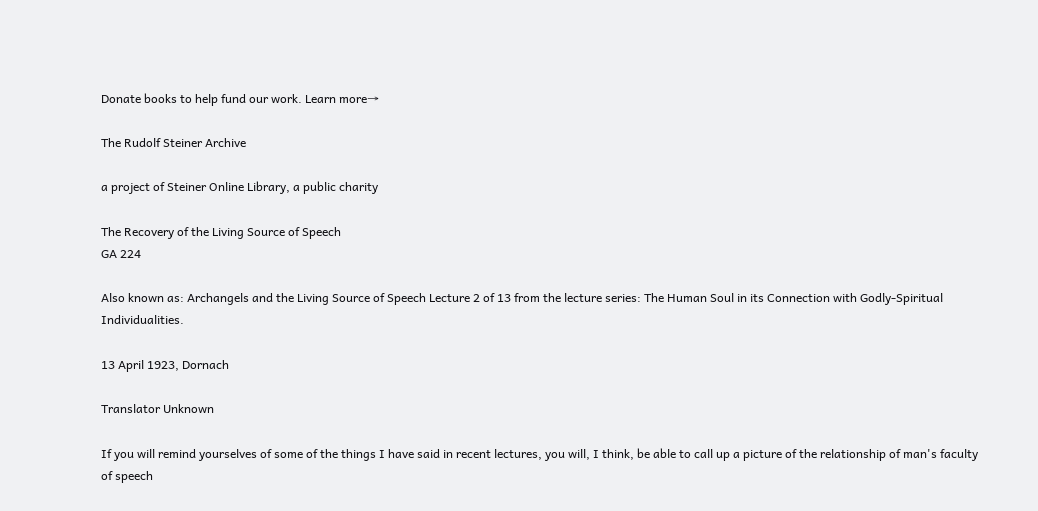Donate books to help fund our work. Learn more→

The Rudolf Steiner Archive

a project of Steiner Online Library, a public charity

The Recovery of the Living Source of Speech
GA 224

Also known as: Archangels and the Living Source of Speech Lecture 2 of 13 from the lecture series: The Human Soul in its Connection with Godly-Spiritual Individualities.

13 April 1923, Dornach

Translator Unknown

If you will remind yourselves of some of the things I have said in recent lectures, you will, I think, be able to call up a picture of the relationship of man's faculty of speech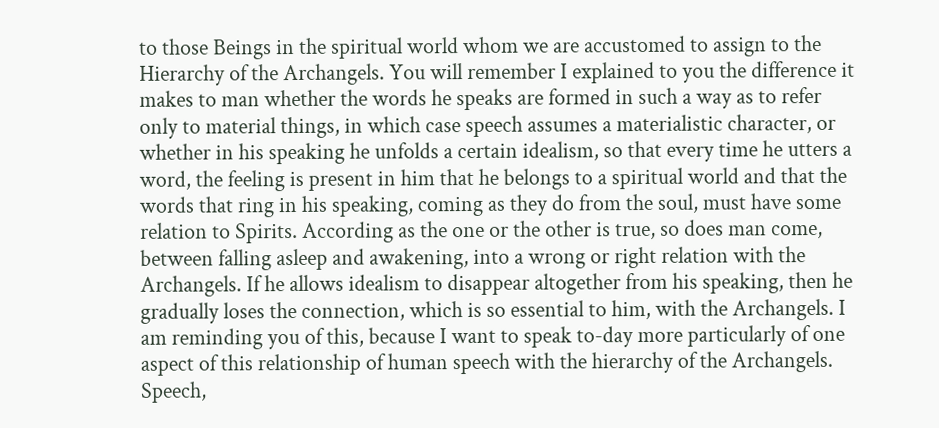to those Beings in the spiritual world whom we are accustomed to assign to the Hierarchy of the Archangels. You will remember I explained to you the difference it makes to man whether the words he speaks are formed in such a way as to refer only to material things, in which case speech assumes a materialistic character, or whether in his speaking he unfolds a certain idealism, so that every time he utters a word, the feeling is present in him that he belongs to a spiritual world and that the words that ring in his speaking, coming as they do from the soul, must have some relation to Spirits. According as the one or the other is true, so does man come, between falling asleep and awakening, into a wrong or right relation with the Archangels. If he allows idealism to disappear altogether from his speaking, then he gradually loses the connection, which is so essential to him, with the Archangels. I am reminding you of this, because I want to speak to-day more particularly of one aspect of this relationship of human speech with the hierarchy of the Archangels. Speech,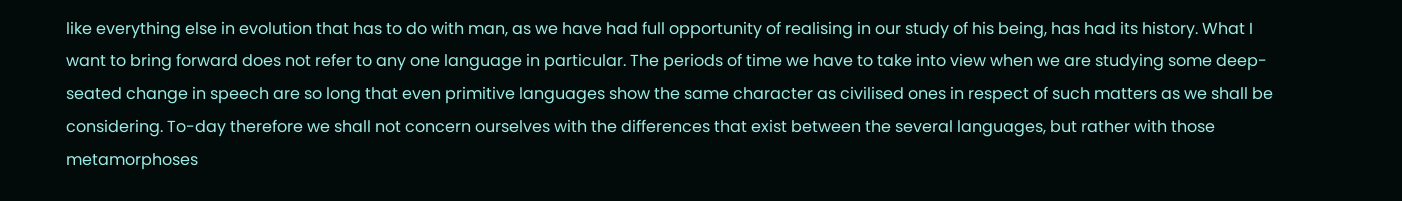like everything else in evolution that has to do with man, as we have had full opportunity of realising in our study of his being, has had its history. What I want to bring forward does not refer to any one language in particular. The periods of time we have to take into view when we are studying some deep-seated change in speech are so long that even primitive languages show the same character as civilised ones in respect of such matters as we shall be considering. To-day therefore we shall not concern ourselves with the differences that exist between the several languages, but rather with those metamorphoses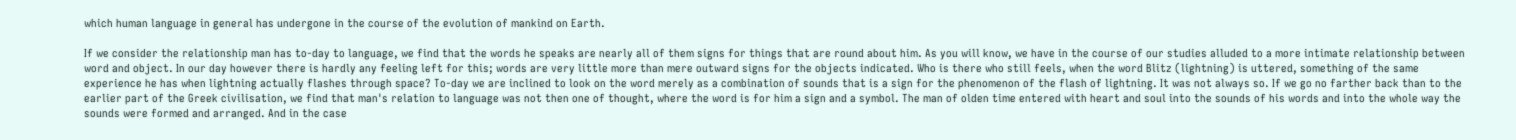which human language in general has undergone in the course of the evolution of mankind on Earth.

If we consider the relationship man has to-day to language, we find that the words he speaks are nearly all of them signs for things that are round about him. As you will know, we have in the course of our studies alluded to a more intimate relationship between word and object. In our day however there is hardly any feeling left for this; words are very little more than mere outward signs for the objects indicated. Who is there who still feels, when the word Blitz (lightning) is uttered, something of the same experience he has when lightning actually flashes through space? To-day we are inclined to look on the word merely as a combination of sounds that is a sign for the phenomenon of the flash of lightning. It was not always so. If we go no farther back than to the earlier part of the Greek civilisation, we find that man's relation to language was not then one of thought, where the word is for him a sign and a symbol. The man of olden time entered with heart and soul into the sounds of his words and into the whole way the sounds were formed and arranged. And in the case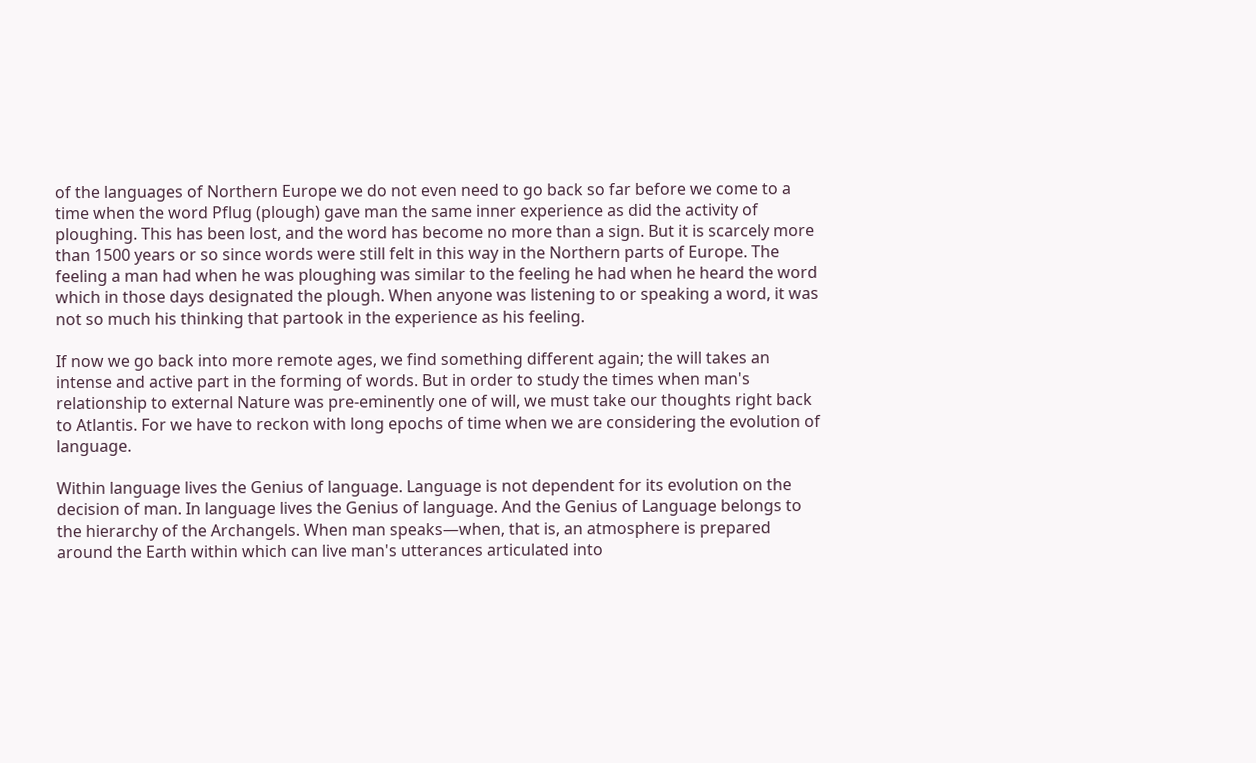of the languages of Northern Europe we do not even need to go back so far before we come to a time when the word Pflug (plough) gave man the same inner experience as did the activity of ploughing. This has been lost, and the word has become no more than a sign. But it is scarcely more than 1500 years or so since words were still felt in this way in the Northern parts of Europe. The feeling a man had when he was ploughing was similar to the feeling he had when he heard the word which in those days designated the plough. When anyone was listening to or speaking a word, it was not so much his thinking that partook in the experience as his feeling.

If now we go back into more remote ages, we find something different again; the will takes an intense and active part in the forming of words. But in order to study the times when man's relationship to external Nature was pre-eminently one of will, we must take our thoughts right back to Atlantis. For we have to reckon with long epochs of time when we are considering the evolution of language.

Within language lives the Genius of language. Language is not dependent for its evolution on the decision of man. In language lives the Genius of language. And the Genius of Language belongs to the hierarchy of the Archangels. When man speaks—when, that is, an atmosphere is prepared around the Earth within which can live man's utterances articulated into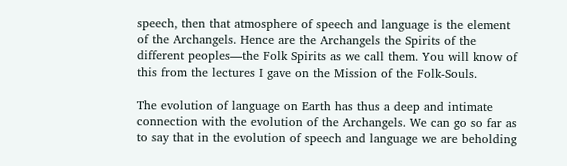speech, then that atmosphere of speech and language is the element of the Archangels. Hence are the Archangels the Spirits of the different peoples—the Folk Spirits as we call them. You will know of this from the lectures I gave on the Mission of the Folk-Souls.

The evolution of language on Earth has thus a deep and intimate connection with the evolution of the Archangels. We can go so far as to say that in the evolution of speech and language we are beholding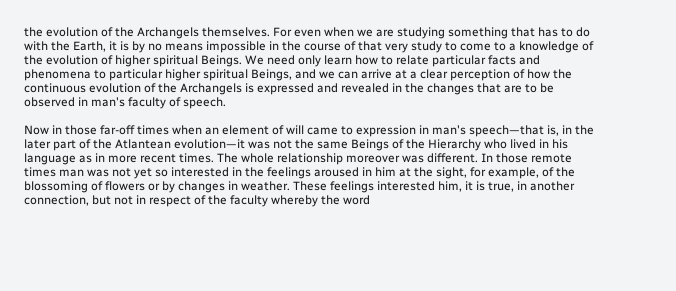the evolution of the Archangels themselves. For even when we are studying something that has to do with the Earth, it is by no means impossible in the course of that very study to come to a knowledge of the evolution of higher spiritual Beings. We need only learn how to relate particular facts and phenomena to particular higher spiritual Beings, and we can arrive at a clear perception of how the continuous evolution of the Archangels is expressed and revealed in the changes that are to be observed in man's faculty of speech.

Now in those far-off times when an element of will came to expression in man's speech—that is, in the later part of the Atlantean evolution—it was not the same Beings of the Hierarchy who lived in his language as in more recent times. The whole relationship moreover was different. In those remote times man was not yet so interested in the feelings aroused in him at the sight, for example, of the blossoming of flowers or by changes in weather. These feelings interested him, it is true, in another connection, but not in respect of the faculty whereby the word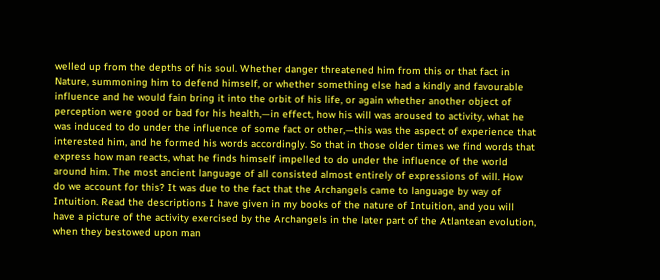welled up from the depths of his soul. Whether danger threatened him from this or that fact in Nature, summoning him to defend himself, or whether something else had a kindly and favourable influence and he would fain bring it into the orbit of his life, or again whether another object of perception were good or bad for his health,—in effect, how his will was aroused to activity, what he was induced to do under the influence of some fact or other,—this was the aspect of experience that interested him, and he formed his words accordingly. So that in those older times we find words that express how man reacts, what he finds himself impelled to do under the influence of the world around him. The most ancient language of all consisted almost entirely of expressions of will. How do we account for this? It was due to the fact that the Archangels came to language by way of Intuition. Read the descriptions I have given in my books of the nature of Intuition, and you will have a picture of the activity exercised by the Archangels in the later part of the Atlantean evolution, when they bestowed upon man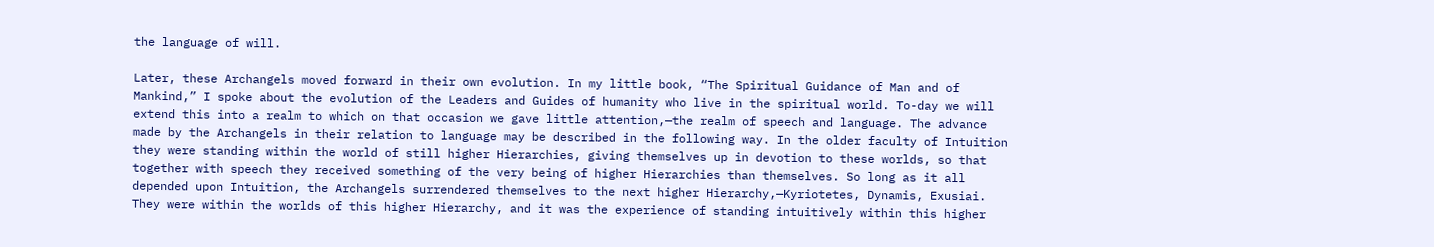the language of will.

Later, these Archangels moved forward in their own evolution. In my little book, “The Spiritual Guidance of Man and of Mankind,” I spoke about the evolution of the Leaders and Guides of humanity who live in the spiritual world. To-day we will extend this into a realm to which on that occasion we gave little attention,—the realm of speech and language. The advance made by the Archangels in their relation to language may be described in the following way. In the older faculty of Intuition they were standing within the world of still higher Hierarchies, giving themselves up in devotion to these worlds, so that together with speech they received something of the very being of higher Hierarchies than themselves. So long as it all depended upon Intuition, the Archangels surrendered themselves to the next higher Hierarchy,—Kyriotetes, Dynamis, Exusiai. They were within the worlds of this higher Hierarchy, and it was the experience of standing intuitively within this higher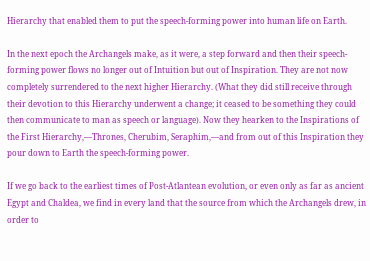Hierarchy that enabled them to put the speech-forming power into human life on Earth.

In the next epoch the Archangels make, as it were, a step forward and then their speech-forming power flows no longer out of Intuition but out of Inspiration. They are not now completely surrendered to the next higher Hierarchy. (What they did still receive through their devotion to this Hierarchy underwent a change; it ceased to be something they could then communicate to man as speech or language). Now they hearken to the Inspirations of the First Hierarchy,—Thrones, Cherubim, Seraphim,—and from out of this Inspiration they pour down to Earth the speech-forming power.

If we go back to the earliest times of Post-Atlantean evolution, or even only as far as ancient Egypt and Chaldea, we find in every land that the source from which the Archangels drew, in order to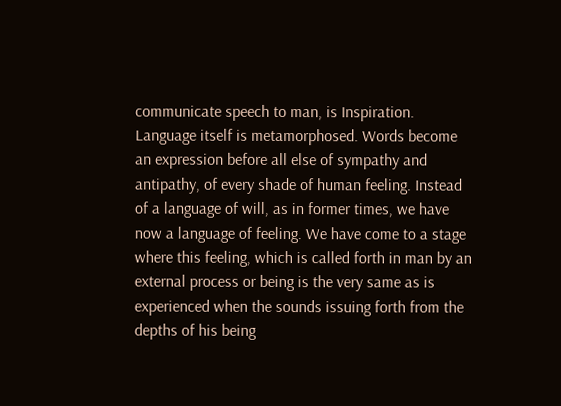communicate speech to man, is Inspiration. Language itself is metamorphosed. Words become an expression before all else of sympathy and antipathy, of every shade of human feeling. Instead of a language of will, as in former times, we have now a language of feeling. We have come to a stage where this feeling, which is called forth in man by an external process or being is the very same as is experienced when the sounds issuing forth from the depths of his being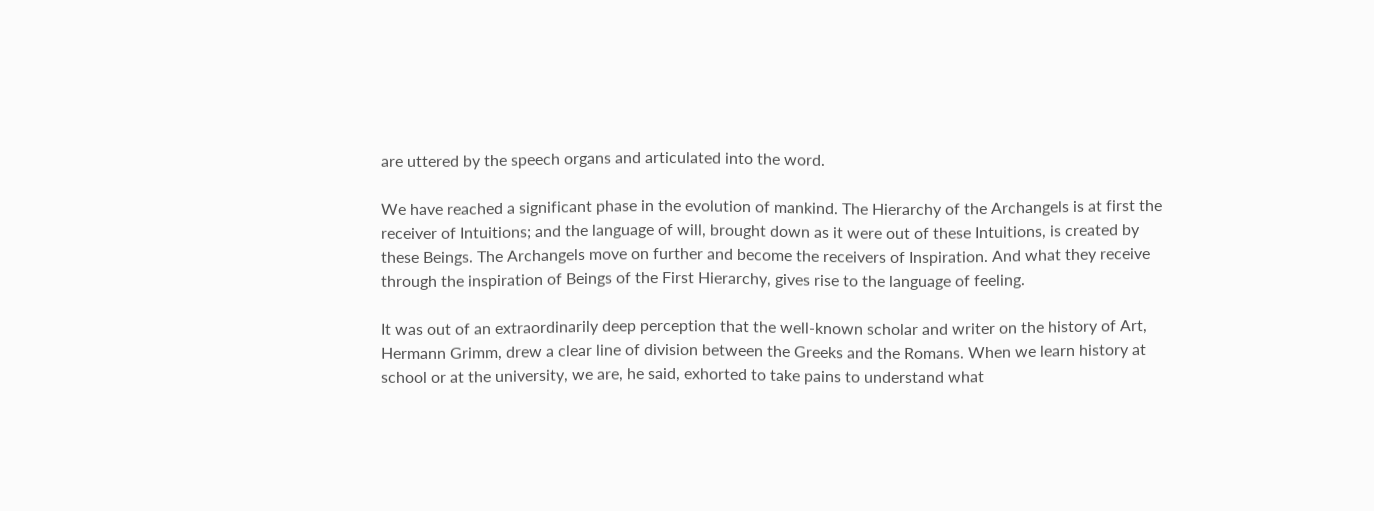are uttered by the speech organs and articulated into the word.

We have reached a significant phase in the evolution of mankind. The Hierarchy of the Archangels is at first the receiver of Intuitions; and the language of will, brought down as it were out of these Intuitions, is created by these Beings. The Archangels move on further and become the receivers of Inspiration. And what they receive through the inspiration of Beings of the First Hierarchy, gives rise to the language of feeling.

It was out of an extraordinarily deep perception that the well-known scholar and writer on the history of Art, Hermann Grimm, drew a clear line of division between the Greeks and the Romans. When we learn history at school or at the university, we are, he said, exhorted to take pains to understand what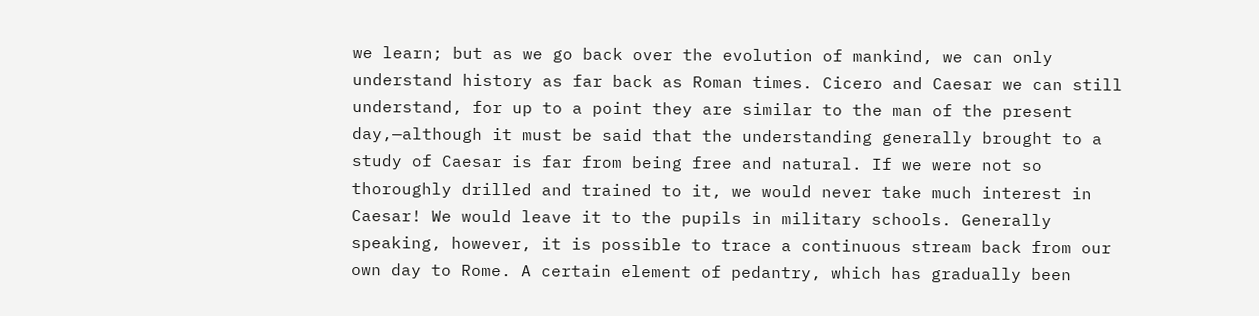we learn; but as we go back over the evolution of mankind, we can only understand history as far back as Roman times. Cicero and Caesar we can still understand, for up to a point they are similar to the man of the present day,—although it must be said that the understanding generally brought to a study of Caesar is far from being free and natural. If we were not so thoroughly drilled and trained to it, we would never take much interest in Caesar! We would leave it to the pupils in military schools. Generally speaking, however, it is possible to trace a continuous stream back from our own day to Rome. A certain element of pedantry, which has gradually been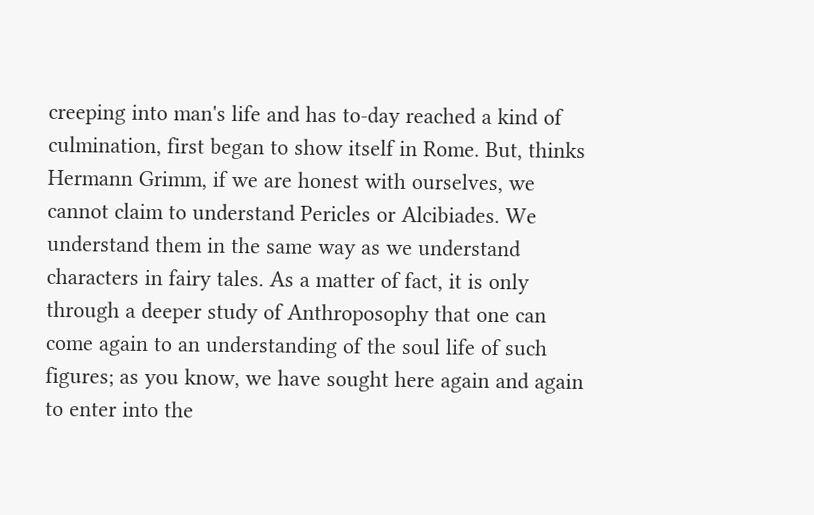creeping into man's life and has to-day reached a kind of culmination, first began to show itself in Rome. But, thinks Hermann Grimm, if we are honest with ourselves, we cannot claim to understand Pericles or Alcibiades. We understand them in the same way as we understand characters in fairy tales. As a matter of fact, it is only through a deeper study of Anthroposophy that one can come again to an understanding of the soul life of such figures; as you know, we have sought here again and again to enter into the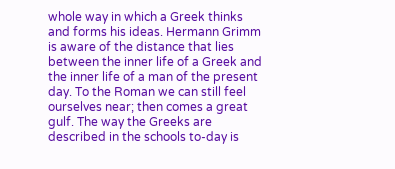whole way in which a Greek thinks and forms his ideas. Hermann Grimm is aware of the distance that lies between the inner life of a Greek and the inner life of a man of the present day. To the Roman we can still feel ourselves near; then comes a great gulf. The way the Greeks are described in the schools to-day is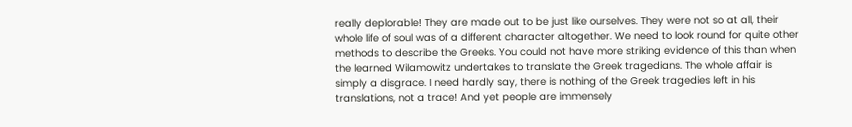really deplorable! They are made out to be just like ourselves. They were not so at all, their whole life of soul was of a different character altogether. We need to look round for quite other methods to describe the Greeks. You could not have more striking evidence of this than when the learned Wilamowitz undertakes to translate the Greek tragedians. The whole affair is simply a disgrace. I need hardly say, there is nothing of the Greek tragedies left in his translations, not a trace! And yet people are immensely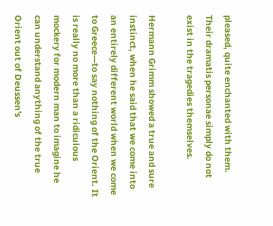pleased, quite enchanted with them. Their dramatis personae simply do not exist in the tragedies themselves.

Hermann Grimm showed a true and sure instinct, when he said that we come into an entirely different world when we come to Greece—to say nothing of the Orient. It is really no more than a ridiculous mockery for modern man to imagine he can understand anything of the true Orient out of Deussen's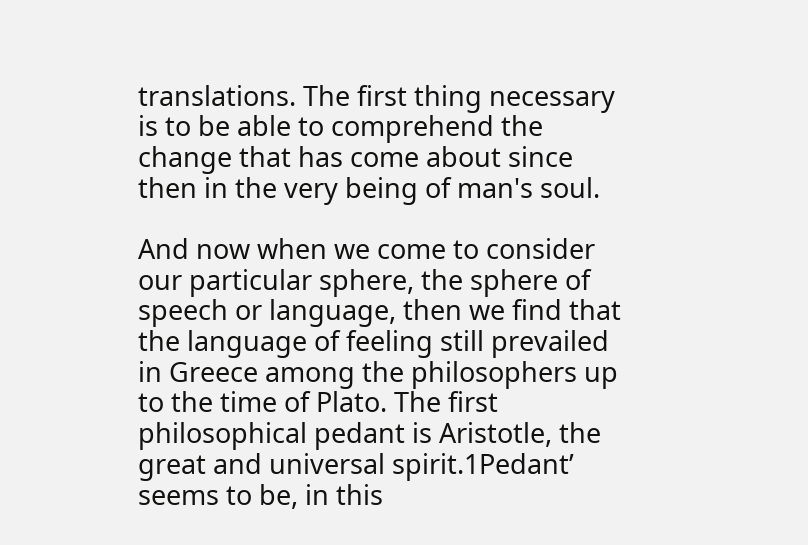translations. The first thing necessary is to be able to comprehend the change that has come about since then in the very being of man's soul.

And now when we come to consider our particular sphere, the sphere of speech or language, then we find that the language of feeling still prevailed in Greece among the philosophers up to the time of Plato. The first philosophical pedant is Aristotle, the great and universal spirit.1Pedant’ seems to be, in this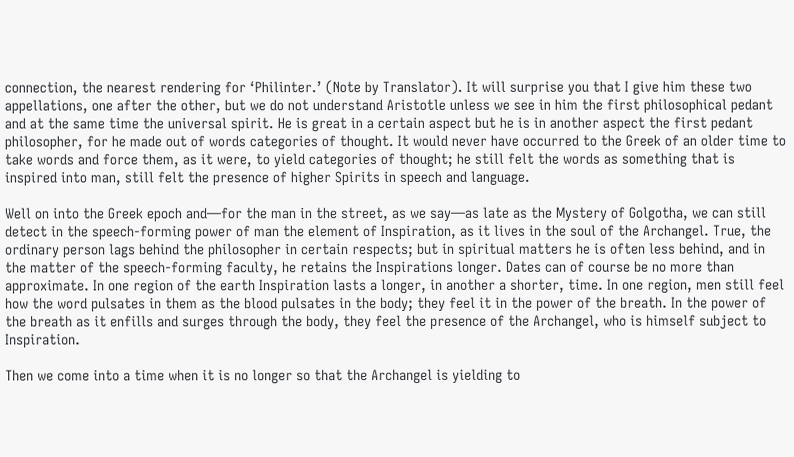connection, the nearest rendering for ‘Philinter.’ (Note by Translator). It will surprise you that I give him these two appellations, one after the other, but we do not understand Aristotle unless we see in him the first philosophical pedant and at the same time the universal spirit. He is great in a certain aspect but he is in another aspect the first pedant philosopher, for he made out of words categories of thought. It would never have occurred to the Greek of an older time to take words and force them, as it were, to yield categories of thought; he still felt the words as something that is inspired into man, still felt the presence of higher Spirits in speech and language.

Well on into the Greek epoch and—for the man in the street, as we say—as late as the Mystery of Golgotha, we can still detect in the speech-forming power of man the element of Inspiration, as it lives in the soul of the Archangel. True, the ordinary person lags behind the philosopher in certain respects; but in spiritual matters he is often less behind, and in the matter of the speech-forming faculty, he retains the Inspirations longer. Dates can of course be no more than approximate. In one region of the earth Inspiration lasts a longer, in another a shorter, time. In one region, men still feel how the word pulsates in them as the blood pulsates in the body; they feel it in the power of the breath. In the power of the breath as it enfills and surges through the body, they feel the presence of the Archangel, who is himself subject to Inspiration.

Then we come into a time when it is no longer so that the Archangel is yielding to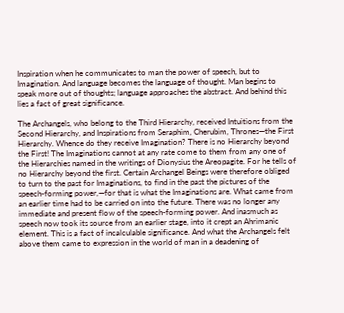Inspiration when he communicates to man the power of speech, but to Imagination. And language becomes the language of thought. Man begins to speak more out of thoughts; language approaches the abstract. And behind this lies a fact of great significance.

The Archangels, who belong to the Third Hierarchy, received Intuitions from the Second Hierarchy, and Inspirations from Seraphim, Cherubim, Thrones—the First Hierarchy. Whence do they receive Imagination? There is no Hierarchy beyond the First! The Imaginations cannot at any rate come to them from any one of the Hierarchies named in the writings of Dionysius the Areopagite. For he tells of no Hierarchy beyond the first. Certain Archangel Beings were therefore obliged to turn to the past for Imaginations, to find in the past the pictures of the speech-forming power,—for that is what the Imaginations are. What came from an earlier time had to be carried on into the future. There was no longer any immediate and present flow of the speech-forming power. And inasmuch as speech now took its source from an earlier stage, into it crept an Ahrimanic element. This is a fact of incalculable significance. And what the Archangels felt above them came to expression in the world of man in a deadening of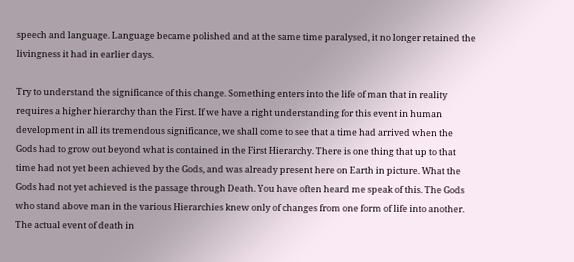speech and language. Language became polished and at the same time paralysed, it no longer retained the livingness it had in earlier days.

Try to understand the significance of this change. Something enters into the life of man that in reality requires a higher hierarchy than the First. If we have a right understanding for this event in human development in all its tremendous significance, we shall come to see that a time had arrived when the Gods had to grow out beyond what is contained in the First Hierarchy. There is one thing that up to that time had not yet been achieved by the Gods, and was already present here on Earth in picture. What the Gods had not yet achieved is the passage through Death. You have often heard me speak of this. The Gods who stand above man in the various Hierarchies knew only of changes from one form of life into another. The actual event of death in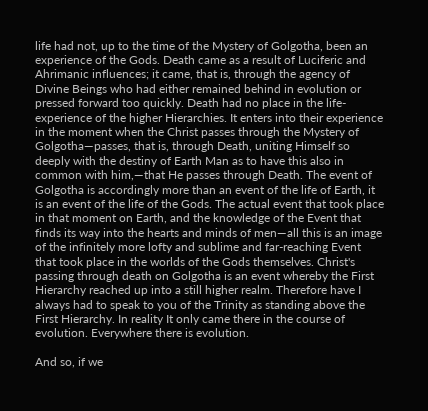life had not, up to the time of the Mystery of Golgotha, been an experience of the Gods. Death came as a result of Luciferic and Ahrimanic influences; it came, that is, through the agency of Divine Beings who had either remained behind in evolution or pressed forward too quickly. Death had no place in the life-experience of the higher Hierarchies. It enters into their experience in the moment when the Christ passes through the Mystery of Golgotha—passes, that is, through Death, uniting Himself so deeply with the destiny of Earth Man as to have this also in common with him,—that He passes through Death. The event of Golgotha is accordingly more than an event of the life of Earth, it is an event of the life of the Gods. The actual event that took place in that moment on Earth, and the knowledge of the Event that finds its way into the hearts and minds of men—all this is an image of the infinitely more lofty and sublime and far-reaching Event that took place in the worlds of the Gods themselves. Christ's passing through death on Golgotha is an event whereby the First Hierarchy reached up into a still higher realm. Therefore have I always had to speak to you of the Trinity as standing above the First Hierarchy. In reality It only came there in the course of evolution. Everywhere there is evolution.

And so, if we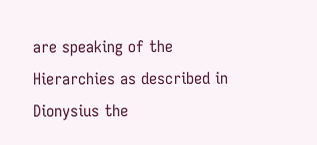are speaking of the Hierarchies as described in Dionysius the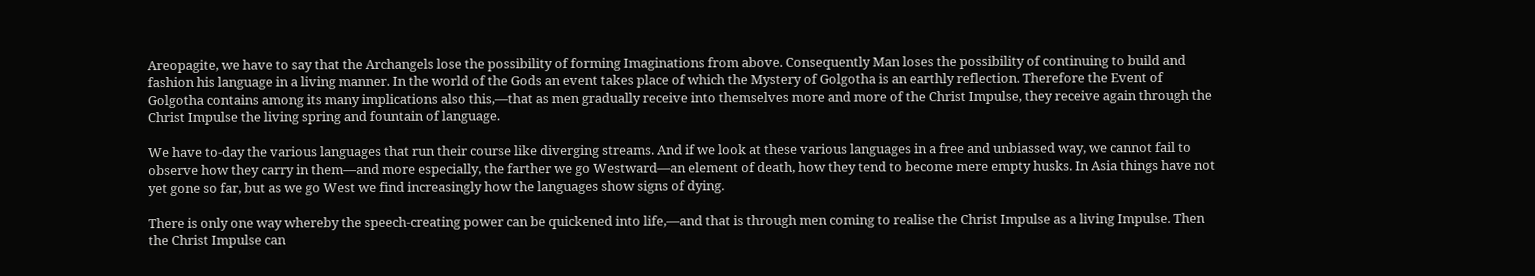Areopagite, we have to say that the Archangels lose the possibility of forming Imaginations from above. Consequently Man loses the possibility of continuing to build and fashion his language in a living manner. In the world of the Gods an event takes place of which the Mystery of Golgotha is an earthly reflection. Therefore the Event of Golgotha contains among its many implications also this,—that as men gradually receive into themselves more and more of the Christ Impulse, they receive again through the Christ Impulse the living spring and fountain of language.

We have to-day the various languages that run their course like diverging streams. And if we look at these various languages in a free and unbiassed way, we cannot fail to observe how they carry in them—and more especially, the farther we go Westward—an element of death, how they tend to become mere empty husks. In Asia things have not yet gone so far, but as we go West we find increasingly how the languages show signs of dying.

There is only one way whereby the speech-creating power can be quickened into life,—and that is through men coming to realise the Christ Impulse as a living Impulse. Then the Christ Impulse can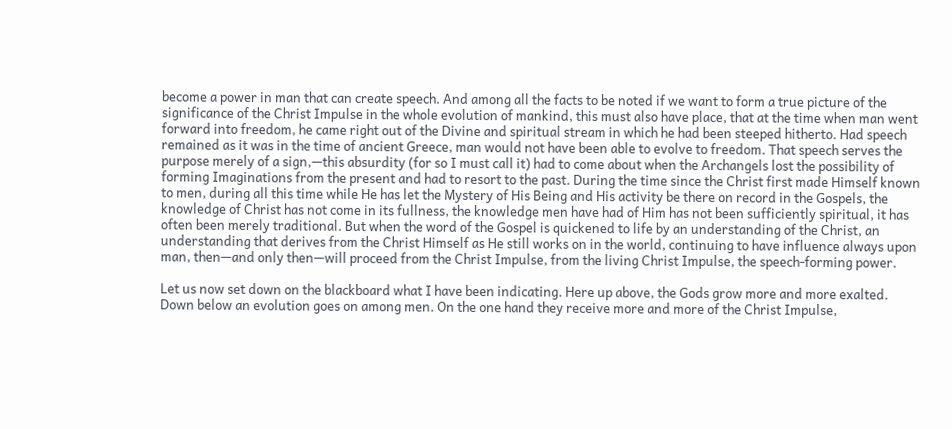become a power in man that can create speech. And among all the facts to be noted if we want to form a true picture of the significance of the Christ Impulse in the whole evolution of mankind, this must also have place, that at the time when man went forward into freedom, he came right out of the Divine and spiritual stream in which he had been steeped hitherto. Had speech remained as it was in the time of ancient Greece, man would not have been able to evolve to freedom. That speech serves the purpose merely of a sign,—this absurdity (for so I must call it) had to come about when the Archangels lost the possibility of forming Imaginations from the present and had to resort to the past. During the time since the Christ first made Himself known to men, during all this time while He has let the Mystery of His Being and His activity be there on record in the Gospels, the knowledge of Christ has not come in its fullness, the knowledge men have had of Him has not been sufficiently spiritual, it has often been merely traditional. But when the word of the Gospel is quickened to life by an understanding of the Christ, an understanding that derives from the Christ Himself as He still works on in the world, continuing to have influence always upon man, then—and only then—will proceed from the Christ Impulse, from the living Christ Impulse, the speech-forming power.

Let us now set down on the blackboard what I have been indicating. Here up above, the Gods grow more and more exalted. Down below an evolution goes on among men. On the one hand they receive more and more of the Christ Impulse,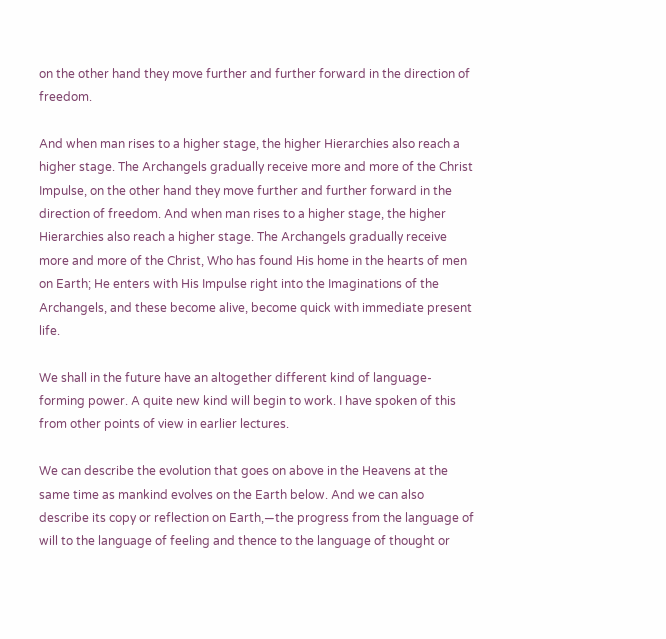on the other hand they move further and further forward in the direction of freedom.

And when man rises to a higher stage, the higher Hierarchies also reach a higher stage. The Archangels gradually receive more and more of the Christ Impulse, on the other hand they move further and further forward in the direction of freedom. And when man rises to a higher stage, the higher Hierarchies also reach a higher stage. The Archangels gradually receive more and more of the Christ, Who has found His home in the hearts of men on Earth; He enters with His Impulse right into the Imaginations of the Archangels, and these become alive, become quick with immediate present life.

We shall in the future have an altogether different kind of language-forming power. A quite new kind will begin to work. I have spoken of this from other points of view in earlier lectures.

We can describe the evolution that goes on above in the Heavens at the same time as mankind evolves on the Earth below. And we can also describe its copy or reflection on Earth,—the progress from the language of will to the language of feeling and thence to the language of thought or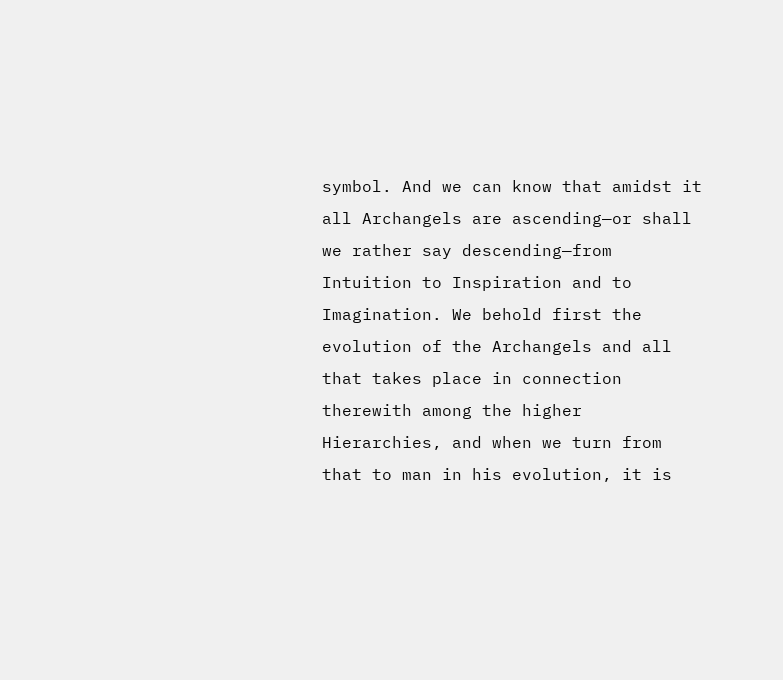symbol. And we can know that amidst it all Archangels are ascending—or shall we rather say descending—from Intuition to Inspiration and to Imagination. We behold first the evolution of the Archangels and all that takes place in connection therewith among the higher Hierarchies, and when we turn from that to man in his evolution, it is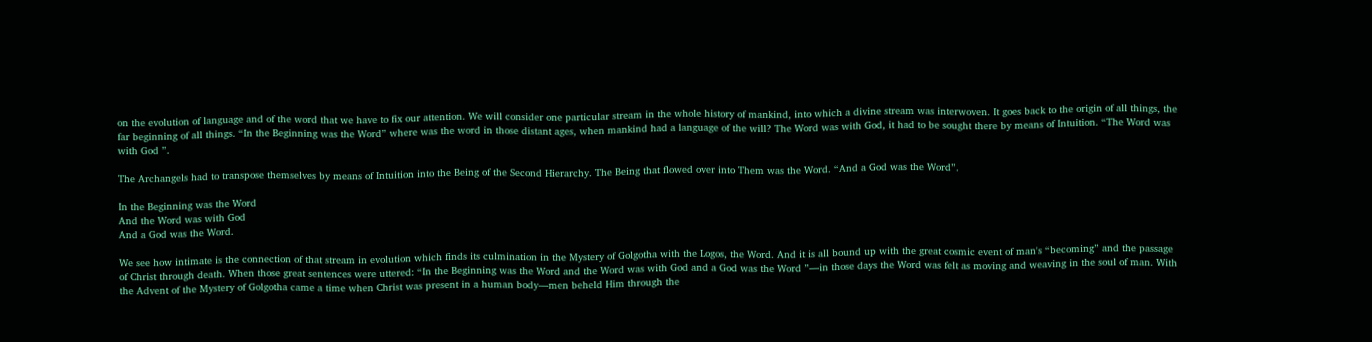on the evolution of language and of the word that we have to fix our attention. We will consider one particular stream in the whole history of mankind, into which a divine stream was interwoven. It goes back to the origin of all things, the far beginning of all things. “In the Beginning was the Word” where was the word in those distant ages, when mankind had a language of the will? The Word was with God, it had to be sought there by means of Intuition. “The Word was with God ”.

The Archangels had to transpose themselves by means of Intuition into the Being of the Second Hierarchy. The Being that flowed over into Them was the Word. “And a God was the Word”.

In the Beginning was the Word
And the Word was with God
And a God was the Word.

We see how intimate is the connection of that stream in evolution which finds its culmination in the Mystery of Golgotha with the Logos, the Word. And it is all bound up with the great cosmic event of man's “becoming” and the passage of Christ through death. When those great sentences were uttered: “In the Beginning was the Word and the Word was with God and a God was the Word ”—in those days the Word was felt as moving and weaving in the soul of man. With the Advent of the Mystery of Golgotha came a time when Christ was present in a human body—men beheld Him through the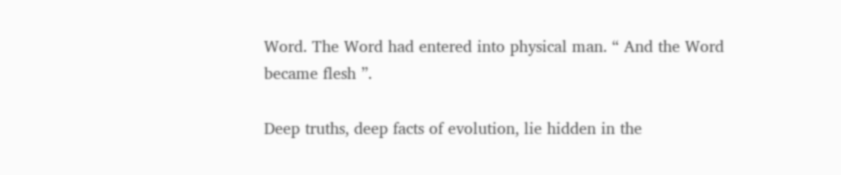Word. The Word had entered into physical man. “ And the Word became flesh ”.

Deep truths, deep facts of evolution, lie hidden in the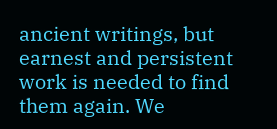ancient writings, but earnest and persistent work is needed to find them again. We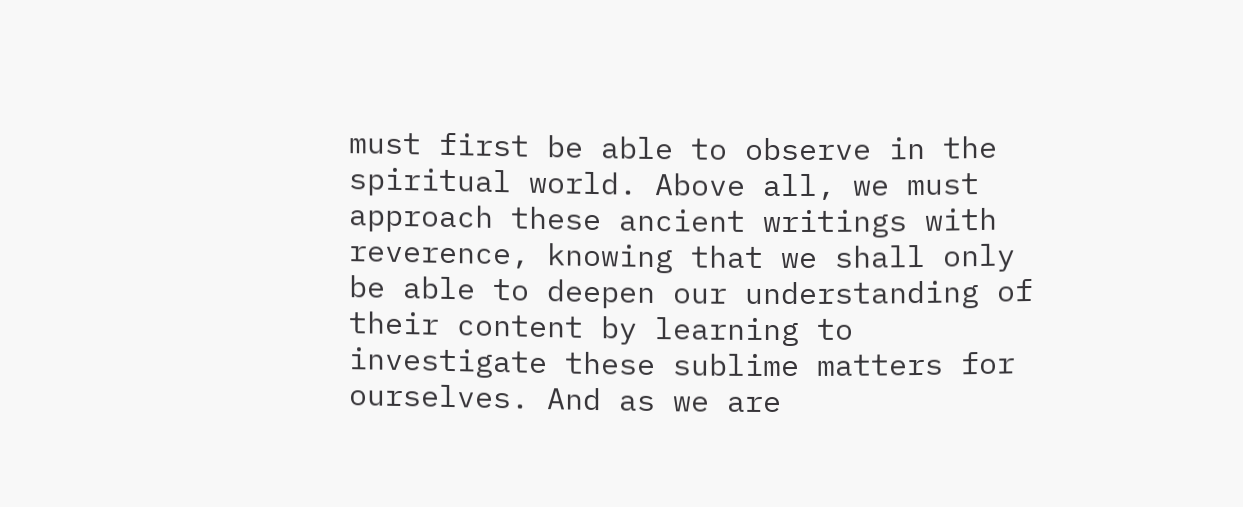must first be able to observe in the spiritual world. Above all, we must approach these ancient writings with reverence, knowing that we shall only be able to deepen our understanding of their content by learning to investigate these sublime matters for ourselves. And as we are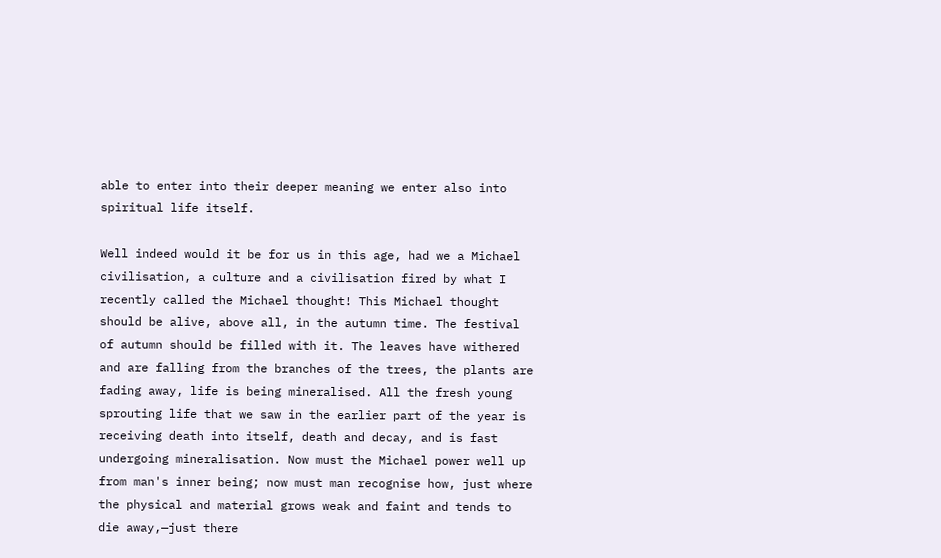able to enter into their deeper meaning we enter also into spiritual life itself.

Well indeed would it be for us in this age, had we a Michael civilisation, a culture and a civilisation fired by what I recently called the Michael thought! This Michael thought should be alive, above all, in the autumn time. The festival of autumn should be filled with it. The leaves have withered and are falling from the branches of the trees, the plants are fading away, life is being mineralised. All the fresh young sprouting life that we saw in the earlier part of the year is receiving death into itself, death and decay, and is fast undergoing mineralisation. Now must the Michael power well up from man's inner being; now must man recognise how, just where the physical and material grows weak and faint and tends to die away,—just there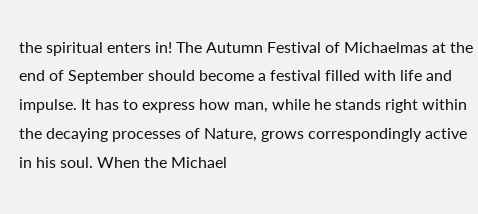the spiritual enters in! The Autumn Festival of Michaelmas at the end of September should become a festival filled with life and impulse. It has to express how man, while he stands right within the decaying processes of Nature, grows correspondingly active in his soul. When the Michael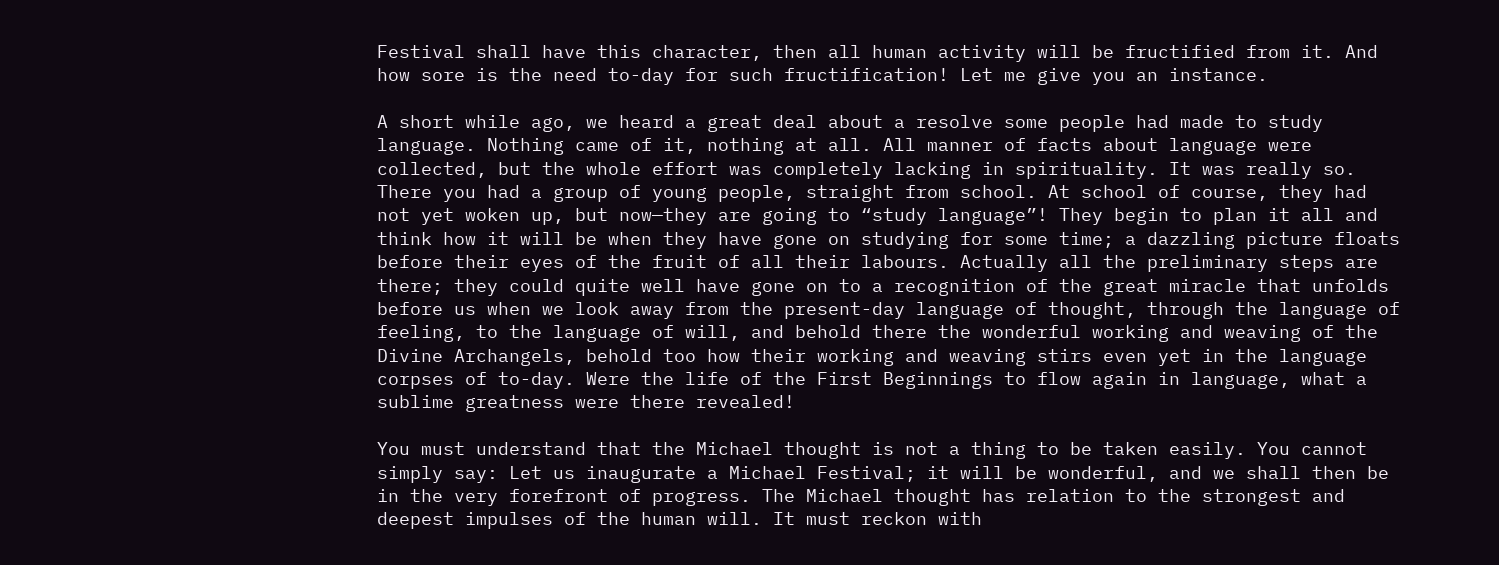Festival shall have this character, then all human activity will be fructified from it. And how sore is the need to-day for such fructification! Let me give you an instance.

A short while ago, we heard a great deal about a resolve some people had made to study language. Nothing came of it, nothing at all. All manner of facts about language were collected, but the whole effort was completely lacking in spirituality. It was really so. There you had a group of young people, straight from school. At school of course, they had not yet woken up, but now—they are going to “study language”! They begin to plan it all and think how it will be when they have gone on studying for some time; a dazzling picture floats before their eyes of the fruit of all their labours. Actually all the preliminary steps are there; they could quite well have gone on to a recognition of the great miracle that unfolds before us when we look away from the present-day language of thought, through the language of feeling, to the language of will, and behold there the wonderful working and weaving of the Divine Archangels, behold too how their working and weaving stirs even yet in the language corpses of to-day. Were the life of the First Beginnings to flow again in language, what a sublime greatness were there revealed!

You must understand that the Michael thought is not a thing to be taken easily. You cannot simply say: Let us inaugurate a Michael Festival; it will be wonderful, and we shall then be in the very forefront of progress. The Michael thought has relation to the strongest and deepest impulses of the human will. It must reckon with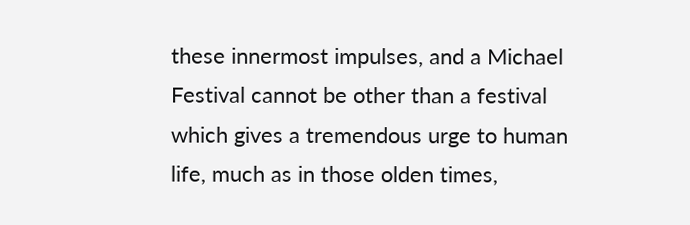these innermost impulses, and a Michael Festival cannot be other than a festival which gives a tremendous urge to human life, much as in those olden times,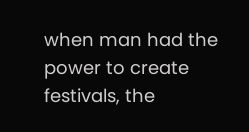when man had the power to create festivals, the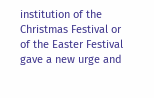institution of the Christmas Festival or of the Easter Festival gave a new urge and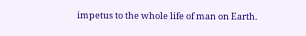impetus to the whole life of man on Earth.